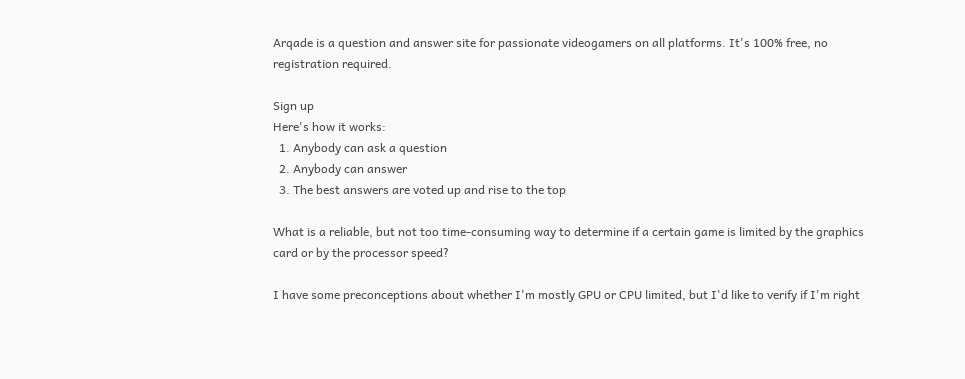Arqade is a question and answer site for passionate videogamers on all platforms. It's 100% free, no registration required.

Sign up
Here's how it works:
  1. Anybody can ask a question
  2. Anybody can answer
  3. The best answers are voted up and rise to the top

What is a reliable, but not too time-consuming way to determine if a certain game is limited by the graphics card or by the processor speed?

I have some preconceptions about whether I'm mostly GPU or CPU limited, but I'd like to verify if I'm right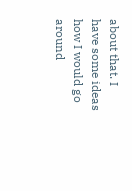about that. I have some ideas how I would go around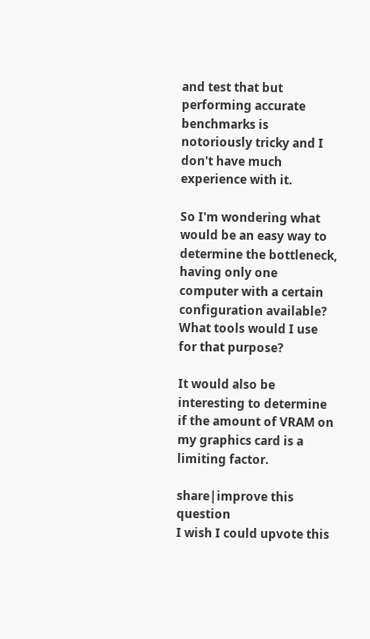and test that but performing accurate benchmarks is notoriously tricky and I don't have much experience with it.

So I'm wondering what would be an easy way to determine the bottleneck, having only one computer with a certain configuration available? What tools would I use for that purpose?

It would also be interesting to determine if the amount of VRAM on my graphics card is a limiting factor.

share|improve this question
I wish I could upvote this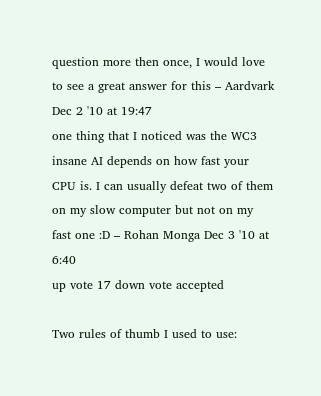question more then once, I would love to see a great answer for this – Aardvark Dec 2 '10 at 19:47
one thing that I noticed was the WC3 insane AI depends on how fast your CPU is. I can usually defeat two of them on my slow computer but not on my fast one :D – Rohan Monga Dec 3 '10 at 6:40
up vote 17 down vote accepted

Two rules of thumb I used to use: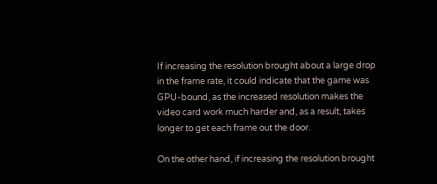If increasing the resolution brought about a large drop in the frame rate, it could indicate that the game was GPU-bound, as the increased resolution makes the video card work much harder and, as a result, takes longer to get each frame out the door.

On the other hand, if increasing the resolution brought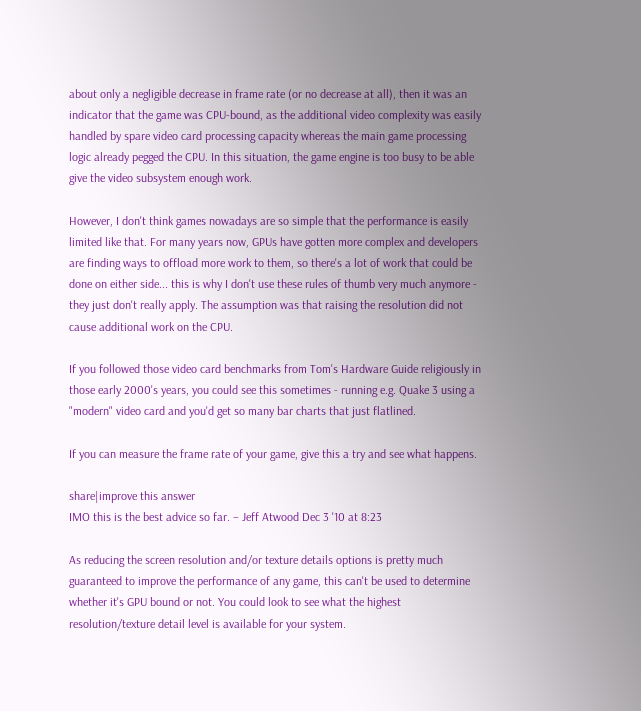about only a negligible decrease in frame rate (or no decrease at all), then it was an indicator that the game was CPU-bound, as the additional video complexity was easily handled by spare video card processing capacity whereas the main game processing logic already pegged the CPU. In this situation, the game engine is too busy to be able give the video subsystem enough work.

However, I don't think games nowadays are so simple that the performance is easily limited like that. For many years now, GPUs have gotten more complex and developers are finding ways to offload more work to them, so there's a lot of work that could be done on either side... this is why I don't use these rules of thumb very much anymore - they just don't really apply. The assumption was that raising the resolution did not cause additional work on the CPU.

If you followed those video card benchmarks from Tom's Hardware Guide religiously in those early 2000's years, you could see this sometimes - running e.g. Quake 3 using a "modern" video card and you'd get so many bar charts that just flatlined.

If you can measure the frame rate of your game, give this a try and see what happens.

share|improve this answer
IMO this is the best advice so far. – Jeff Atwood Dec 3 '10 at 8:23

As reducing the screen resolution and/or texture details options is pretty much guaranteed to improve the performance of any game, this can't be used to determine whether it's GPU bound or not. You could look to see what the highest resolution/texture detail level is available for your system.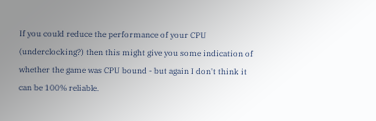If you could reduce the performance of your CPU (underclocking?) then this might give you some indication of whether the game was CPU bound - but again I don't think it can be 100% reliable.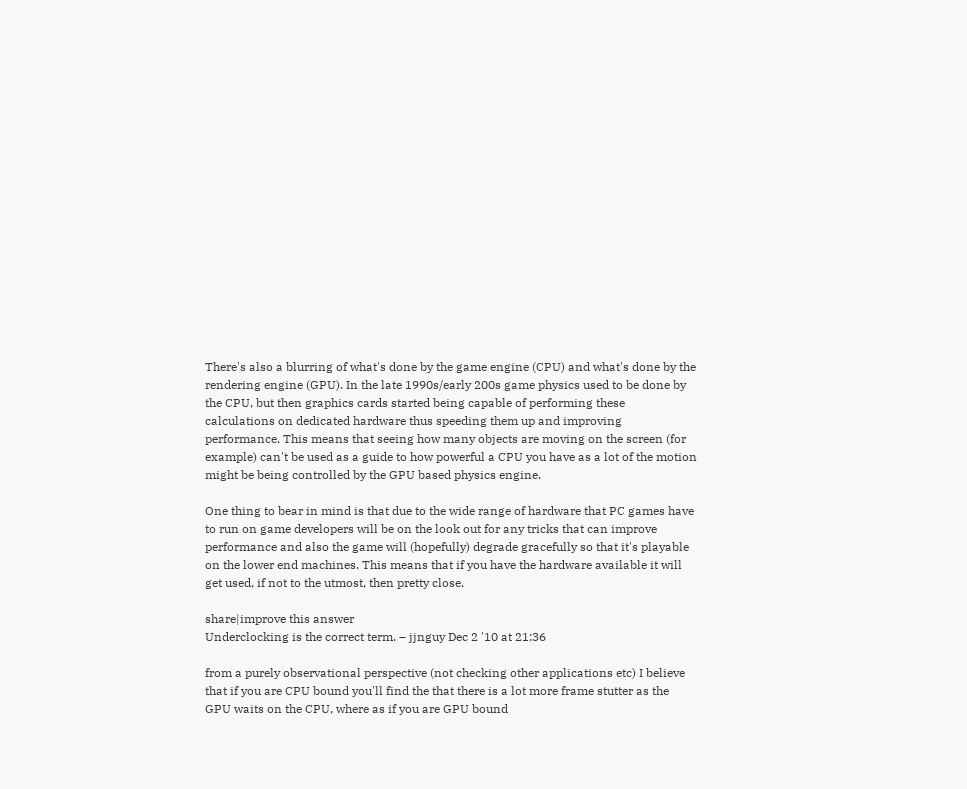There's also a blurring of what's done by the game engine (CPU) and what's done by the rendering engine (GPU). In the late 1990s/early 200s game physics used to be done by the CPU, but then graphics cards started being capable of performing these calculations on dedicated hardware thus speeding them up and improving performance. This means that seeing how many objects are moving on the screen (for example) can't be used as a guide to how powerful a CPU you have as a lot of the motion might be being controlled by the GPU based physics engine.

One thing to bear in mind is that due to the wide range of hardware that PC games have to run on game developers will be on the look out for any tricks that can improve performance and also the game will (hopefully) degrade gracefully so that it's playable on the lower end machines. This means that if you have the hardware available it will get used, if not to the utmost, then pretty close.

share|improve this answer
Underclocking is the correct term. – jjnguy Dec 2 '10 at 21:36

from a purely observational perspective (not checking other applications etc) I believe that if you are CPU bound you'll find the that there is a lot more frame stutter as the GPU waits on the CPU, where as if you are GPU bound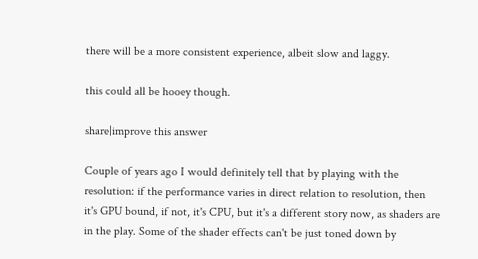there will be a more consistent experience, albeit slow and laggy.

this could all be hooey though.

share|improve this answer

Couple of years ago I would definitely tell that by playing with the resolution: if the performance varies in direct relation to resolution, then it's GPU bound, if not, it's CPU, but it's a different story now, as shaders are in the play. Some of the shader effects can't be just toned down by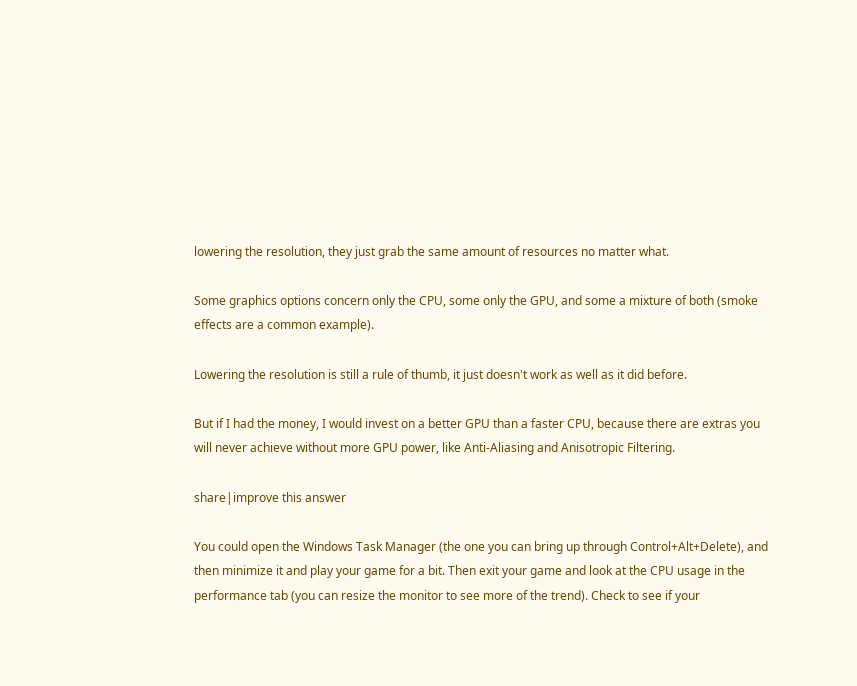lowering the resolution, they just grab the same amount of resources no matter what.

Some graphics options concern only the CPU, some only the GPU, and some a mixture of both (smoke effects are a common example).

Lowering the resolution is still a rule of thumb, it just doesn't work as well as it did before.

But if I had the money, I would invest on a better GPU than a faster CPU, because there are extras you will never achieve without more GPU power, like Anti-Aliasing and Anisotropic Filtering.

share|improve this answer

You could open the Windows Task Manager (the one you can bring up through Control+Alt+Delete), and then minimize it and play your game for a bit. Then exit your game and look at the CPU usage in the performance tab (you can resize the monitor to see more of the trend). Check to see if your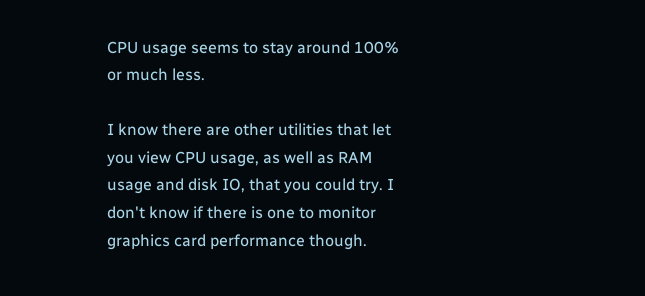CPU usage seems to stay around 100% or much less.

I know there are other utilities that let you view CPU usage, as well as RAM usage and disk IO, that you could try. I don't know if there is one to monitor graphics card performance though.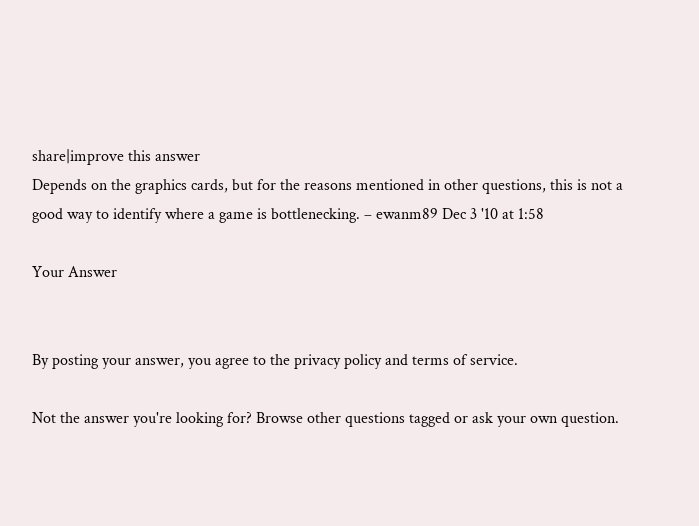share|improve this answer
Depends on the graphics cards, but for the reasons mentioned in other questions, this is not a good way to identify where a game is bottlenecking. – ewanm89 Dec 3 '10 at 1:58

Your Answer


By posting your answer, you agree to the privacy policy and terms of service.

Not the answer you're looking for? Browse other questions tagged or ask your own question.